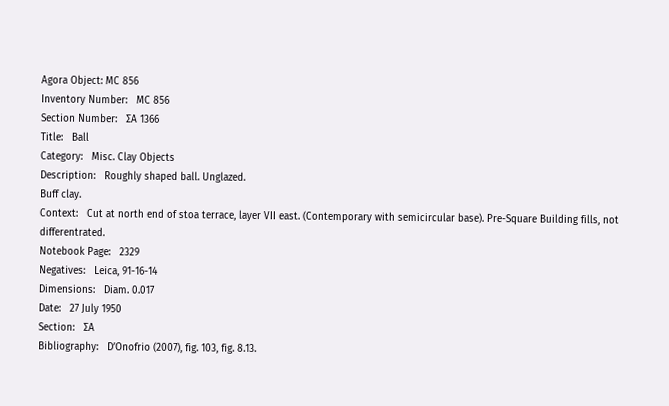Agora Object: MC 856
Inventory Number:   MC 856
Section Number:   ΣΑ 1366
Title:   Ball
Category:   Misc. Clay Objects
Description:   Roughly shaped ball. Unglazed.
Buff clay.
Context:   Cut at north end of stoa terrace, layer VII east. (Contemporary with semicircular base). Pre-Square Building fills, not differentrated.
Notebook Page:   2329
Negatives:   Leica, 91-16-14
Dimensions:   Diam. 0.017
Date:   27 July 1950
Section:   ΣΑ
Bibliography:   D’Onofrio (2007), fig. 103, fig. 8.13.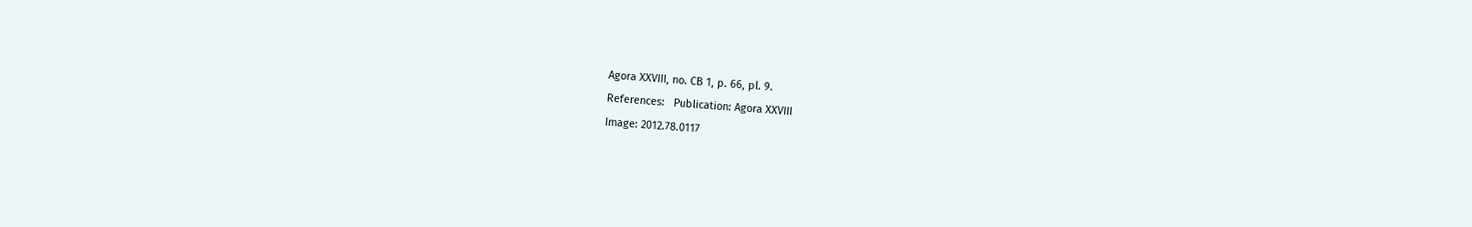Agora XXVIII, no. CB 1, p. 66, pl. 9.
References:   Publication: Agora XXVIII
Image: 2012.78.0117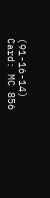(91-16-14)
Card: MC 856